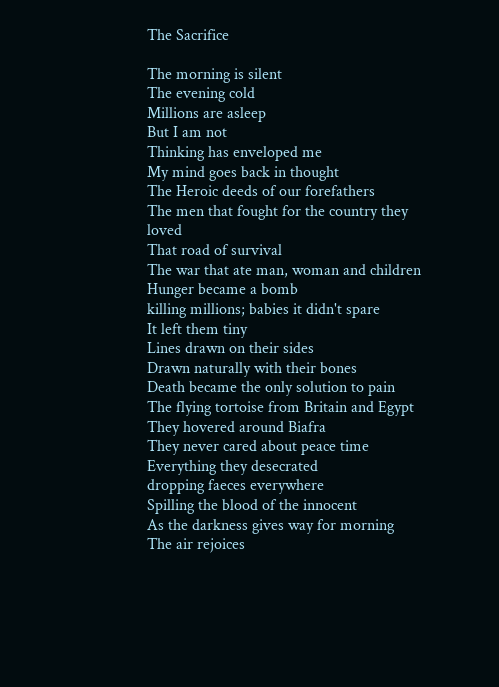The Sacrifice

The morning is silent
The evening cold
Millions are asleep
But I am not
Thinking has enveloped me
My mind goes back in thought
The Heroic deeds of our forefathers
The men that fought for the country they loved
That road of survival
The war that ate man, woman and children
Hunger became a bomb
killing millions; babies it didn't spare
It left them tiny
Lines drawn on their sides
Drawn naturally with their bones
Death became the only solution to pain
The flying tortoise from Britain and Egypt
They hovered around Biafra
They never cared about peace time
Everything they desecrated
dropping faeces everywhere
Spilling the blood of the innocent
As the darkness gives way for morning
The air rejoices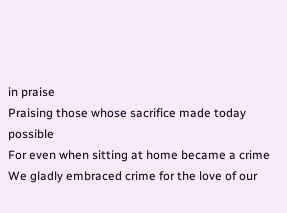in praise
Praising those whose sacrifice made today possible
For even when sitting at home became a crime
We gladly embraced crime for the love of our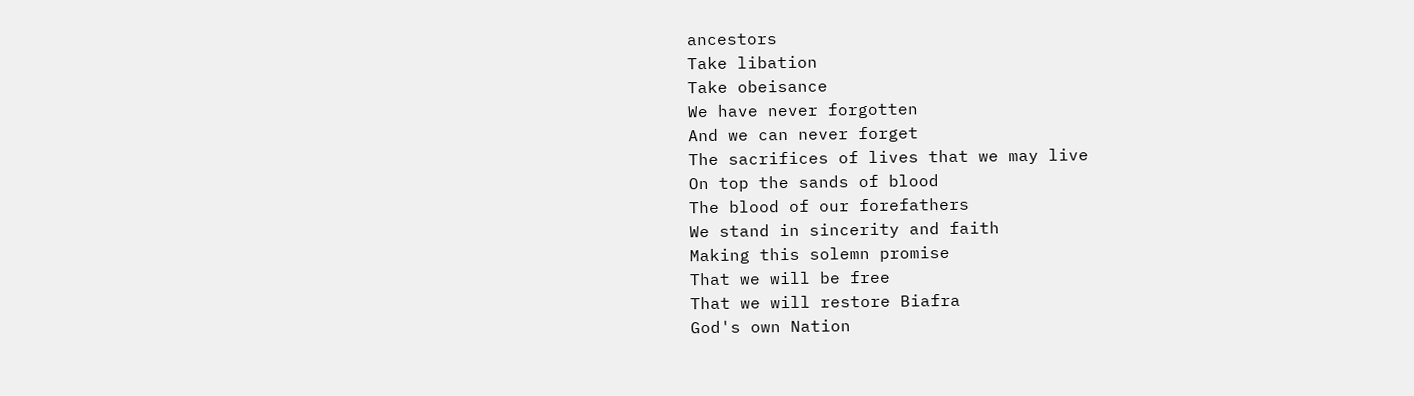ancestors
Take libation
Take obeisance
We have never forgotten
And we can never forget
The sacrifices of lives that we may live
On top the sands of blood
The blood of our forefathers
We stand in sincerity and faith
Making this solemn promise
That we will be free
That we will restore Biafra
God's own Nation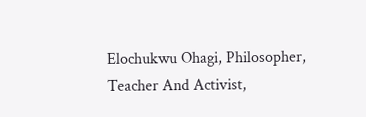Elochukwu Ohagi, Philosopher, Teacher And Activist,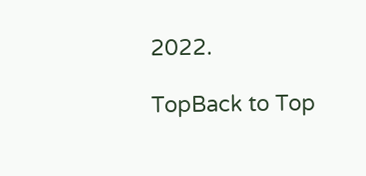2022.

TopBack to Top